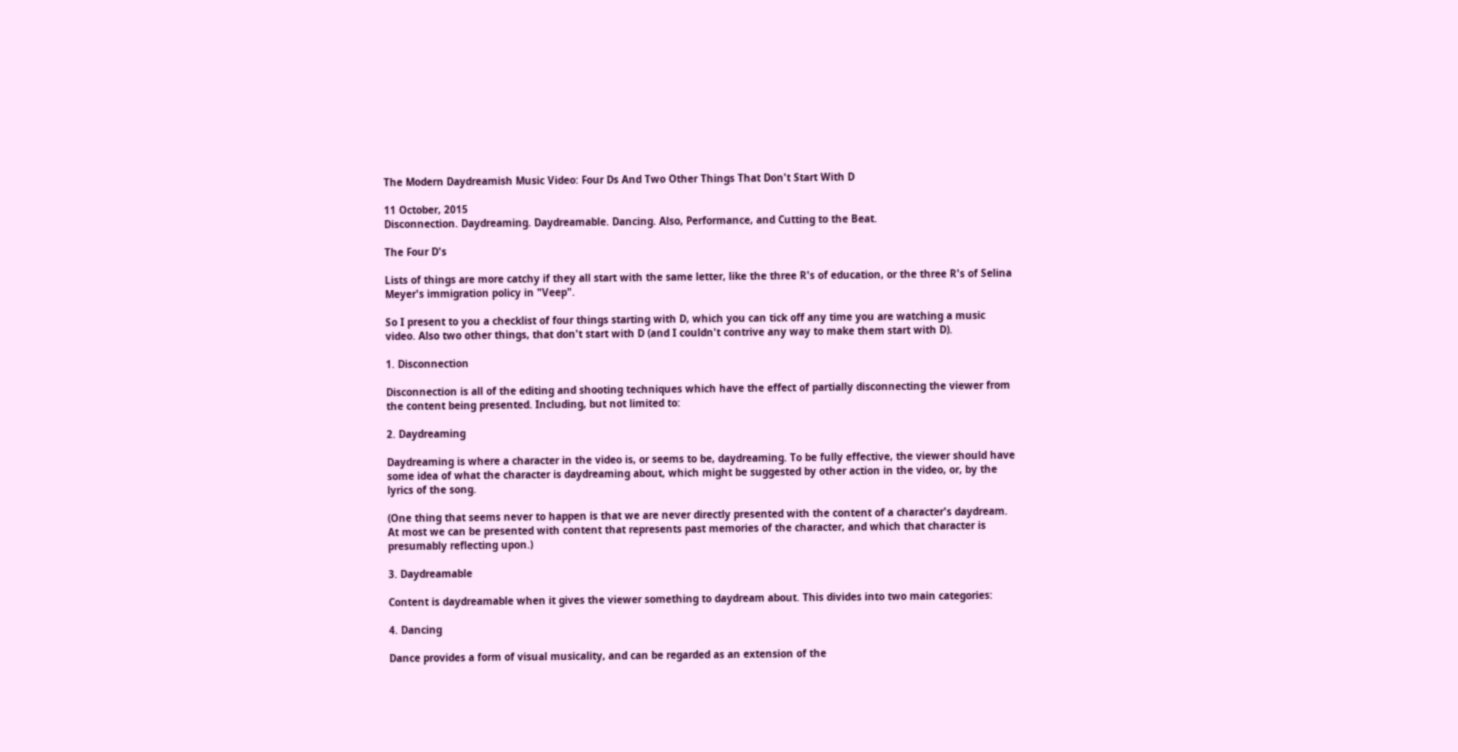The Modern Daydreamish Music Video: Four Ds And Two Other Things That Don't Start With D

11 October, 2015
Disconnection. Daydreaming. Daydreamable. Dancing. Also, Performance, and Cutting to the Beat.

The Four D's

Lists of things are more catchy if they all start with the same letter, like the three R's of education, or the three R's of Selina Meyer's immigration policy in "Veep".

So I present to you a checklist of four things starting with D, which you can tick off any time you are watching a music video. Also two other things, that don't start with D (and I couldn't contrive any way to make them start with D).

1. Disconnection

Disconnection is all of the editing and shooting techniques which have the effect of partially disconnecting the viewer from the content being presented. Including, but not limited to:

2. Daydreaming

Daydreaming is where a character in the video is, or seems to be, daydreaming. To be fully effective, the viewer should have some idea of what the character is daydreaming about, which might be suggested by other action in the video, or, by the lyrics of the song.

(One thing that seems never to happen is that we are never directly presented with the content of a character's daydream. At most we can be presented with content that represents past memories of the character, and which that character is presumably reflecting upon.)

3. Daydreamable

Content is daydreamable when it gives the viewer something to daydream about. This divides into two main categories:

4. Dancing

Dance provides a form of visual musicality, and can be regarded as an extension of the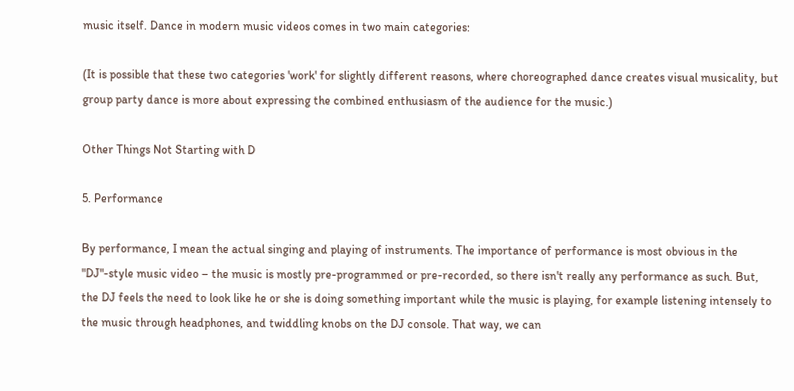music itself. Dance in modern music videos comes in two main categories:

(It is possible that these two categories 'work' for slightly different reasons, where choreographed dance creates visual musicality, but group party dance is more about expressing the combined enthusiasm of the audience for the music.)

Other Things Not Starting with D

5. Performance

By performance, I mean the actual singing and playing of instruments. The importance of performance is most obvious in the "DJ"-style music video – the music is mostly pre-programmed or pre-recorded, so there isn't really any performance as such. But, the DJ feels the need to look like he or she is doing something important while the music is playing, for example listening intensely to the music through headphones, and twiddling knobs on the DJ console. That way, we can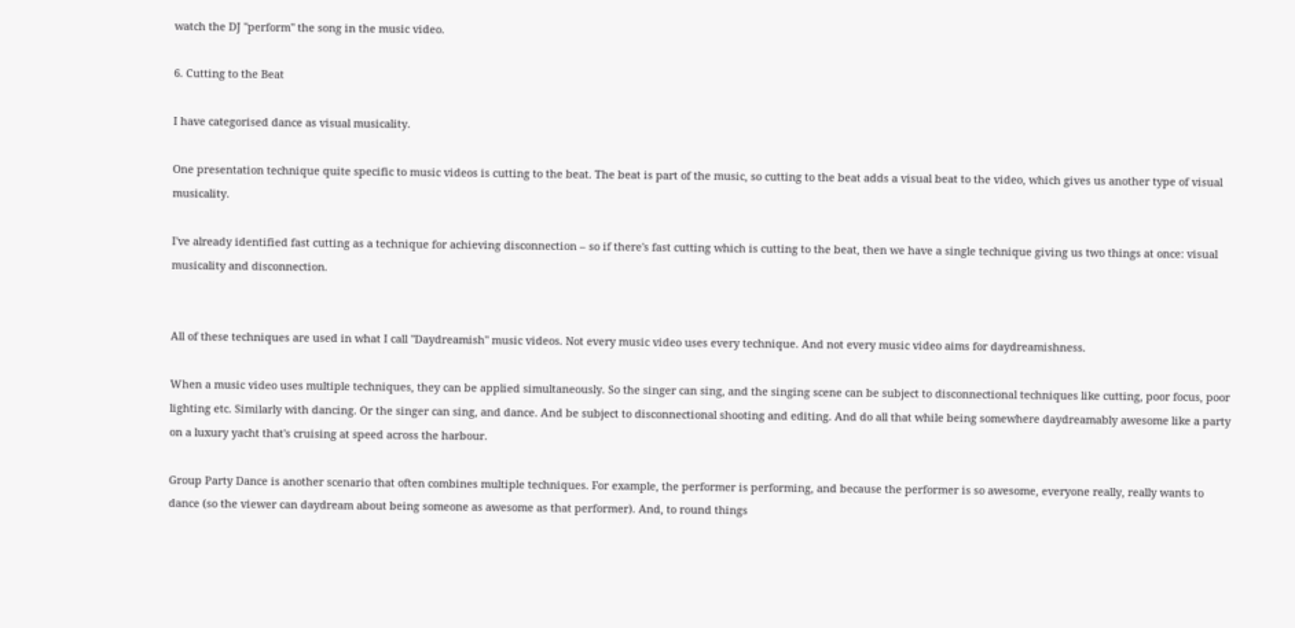watch the DJ "perform" the song in the music video.

6. Cutting to the Beat

I have categorised dance as visual musicality.

One presentation technique quite specific to music videos is cutting to the beat. The beat is part of the music, so cutting to the beat adds a visual beat to the video, which gives us another type of visual musicality.

I've already identified fast cutting as a technique for achieving disconnection – so if there's fast cutting which is cutting to the beat, then we have a single technique giving us two things at once: visual musicality and disconnection.


All of these techniques are used in what I call "Daydreamish" music videos. Not every music video uses every technique. And not every music video aims for daydreamishness.

When a music video uses multiple techniques, they can be applied simultaneously. So the singer can sing, and the singing scene can be subject to disconnectional techniques like cutting, poor focus, poor lighting etc. Similarly with dancing. Or the singer can sing, and dance. And be subject to disconnectional shooting and editing. And do all that while being somewhere daydreamably awesome like a party on a luxury yacht that's cruising at speed across the harbour.

Group Party Dance is another scenario that often combines multiple techniques. For example, the performer is performing, and because the performer is so awesome, everyone really, really wants to dance (so the viewer can daydream about being someone as awesome as that performer). And, to round things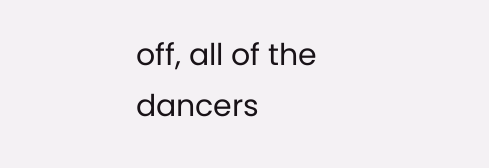off, all of the dancers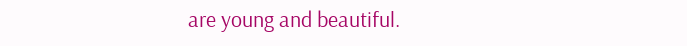are young and beautiful.